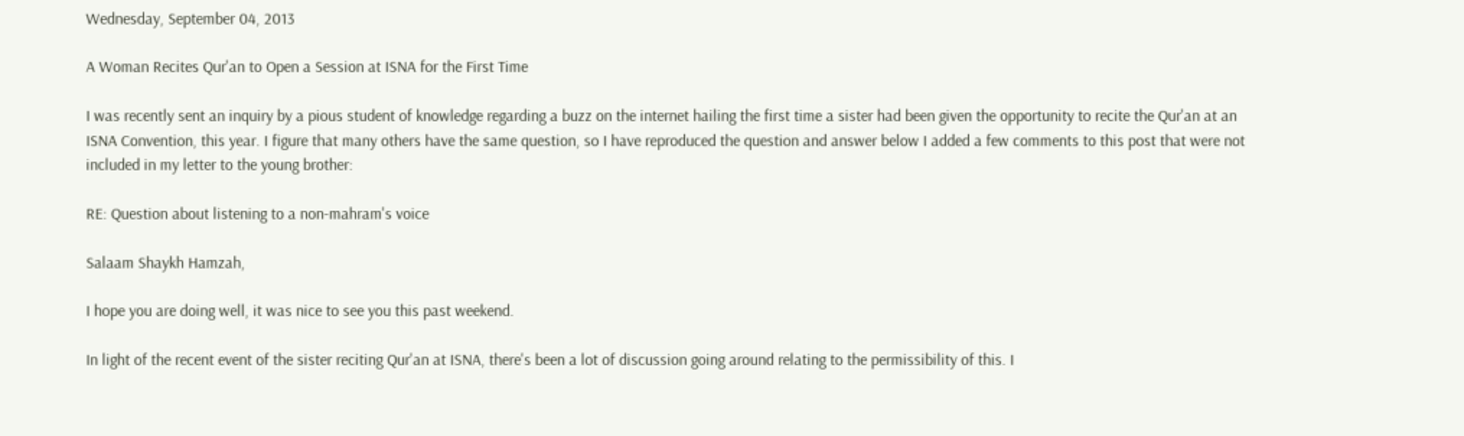Wednesday, September 04, 2013

A Woman Recites Qur'an to Open a Session at ISNA for the First Time

I was recently sent an inquiry by a pious student of knowledge regarding a buzz on the internet hailing the first time a sister had been given the opportunity to recite the Qur'an at an ISNA Convention, this year. I figure that many others have the same question, so I have reproduced the question and answer below I added a few comments to this post that were not included in my letter to the young brother:

RE: Question about listening to a non-mahram's voice

Salaam Shaykh Hamzah,

I hope you are doing well, it was nice to see you this past weekend.

In light of the recent event of the sister reciting Qur'an at ISNA, there's been a lot of discussion going around relating to the permissibility of this. I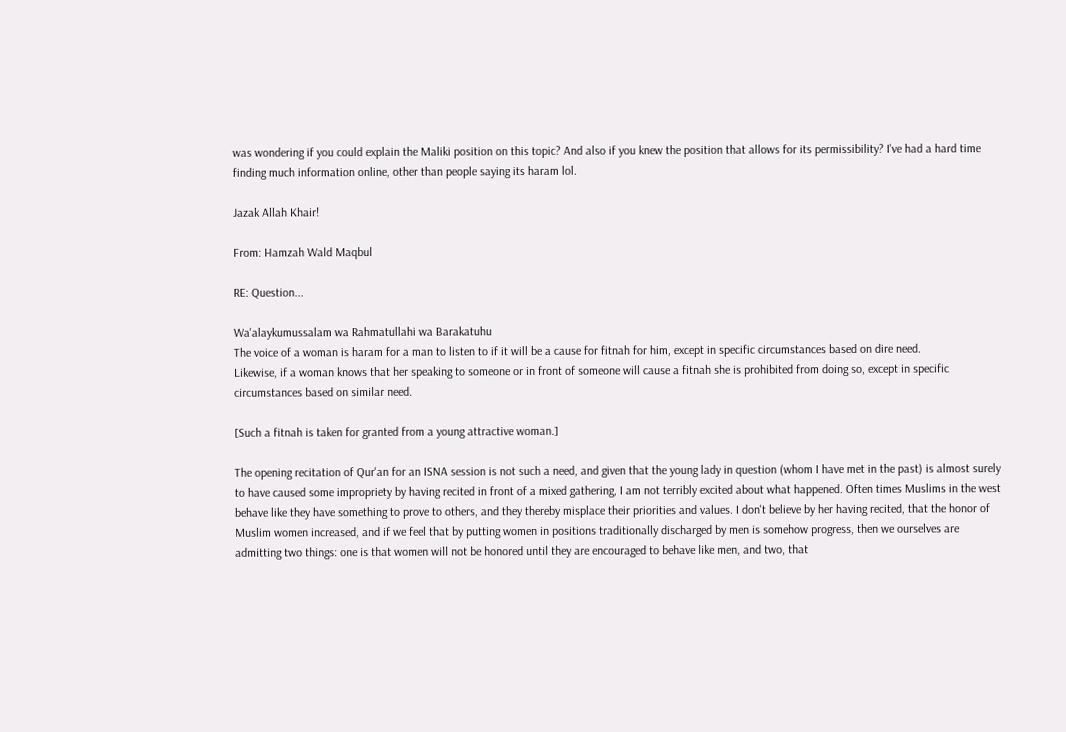was wondering if you could explain the Maliki position on this topic? And also if you knew the position that allows for its permissibility? I've had a hard time finding much information online, other than people saying its haram lol.

Jazak Allah Khair!

From: Hamzah Wald Maqbul

RE: Question...

Wa'alaykumussalam wa Rahmatullahi wa Barakatuhu
The voice of a woman is haram for a man to listen to if it will be a cause for fitnah for him, except in specific circumstances based on dire need.
Likewise, if a woman knows that her speaking to someone or in front of someone will cause a fitnah she is prohibited from doing so, except in specific circumstances based on similar need.

[Such a fitnah is taken for granted from a young attractive woman.]

The opening recitation of Qur'an for an ISNA session is not such a need, and given that the young lady in question (whom I have met in the past) is almost surely to have caused some impropriety by having recited in front of a mixed gathering, I am not terribly excited about what happened. Often times Muslims in the west behave like they have something to prove to others, and they thereby misplace their priorities and values. I don't believe by her having recited, that the honor of Muslim women increased, and if we feel that by putting women in positions traditionally discharged by men is somehow progress, then we ourselves are admitting two things: one is that women will not be honored until they are encouraged to behave like men, and two, that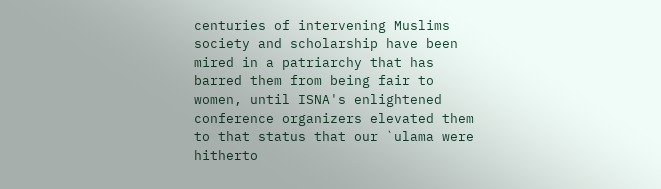centuries of intervening Muslims society and scholarship have been mired in a patriarchy that has barred them from being fair to women, until ISNA's enlightened conference organizers elevated them to that status that our `ulama were hitherto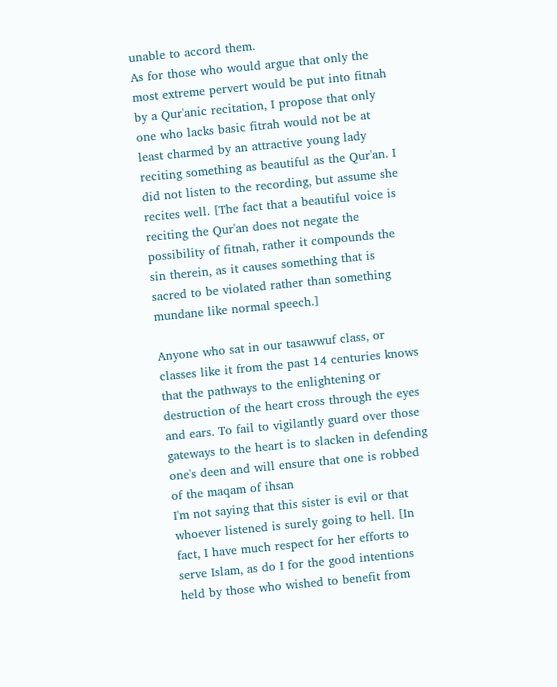unable to accord them.
As for those who would argue that only the most extreme pervert would be put into fitnah by a Qur'anic recitation, I propose that only one who lacks basic fitrah would not be at least charmed by an attractive young lady reciting something as beautiful as the Qur'an. I did not listen to the recording, but assume she recites well. [The fact that a beautiful voice is reciting the Qur'an does not negate the possibility of fitnah, rather it compounds the sin therein, as it causes something that is sacred to be violated rather than something mundane like normal speech.]

Anyone who sat in our tasawwuf class, or classes like it from the past 14 centuries knows that the pathways to the enlightening or destruction of the heart cross through the eyes and ears. To fail to vigilantly guard over those gateways to the heart is to slacken in defending one's deen and will ensure that one is robbed of the maqam of ihsan
I'm not saying that this sister is evil or that whoever listened is surely going to hell. [In fact, I have much respect for her efforts to serve Islam, as do I for the good intentions held by those who wished to benefit from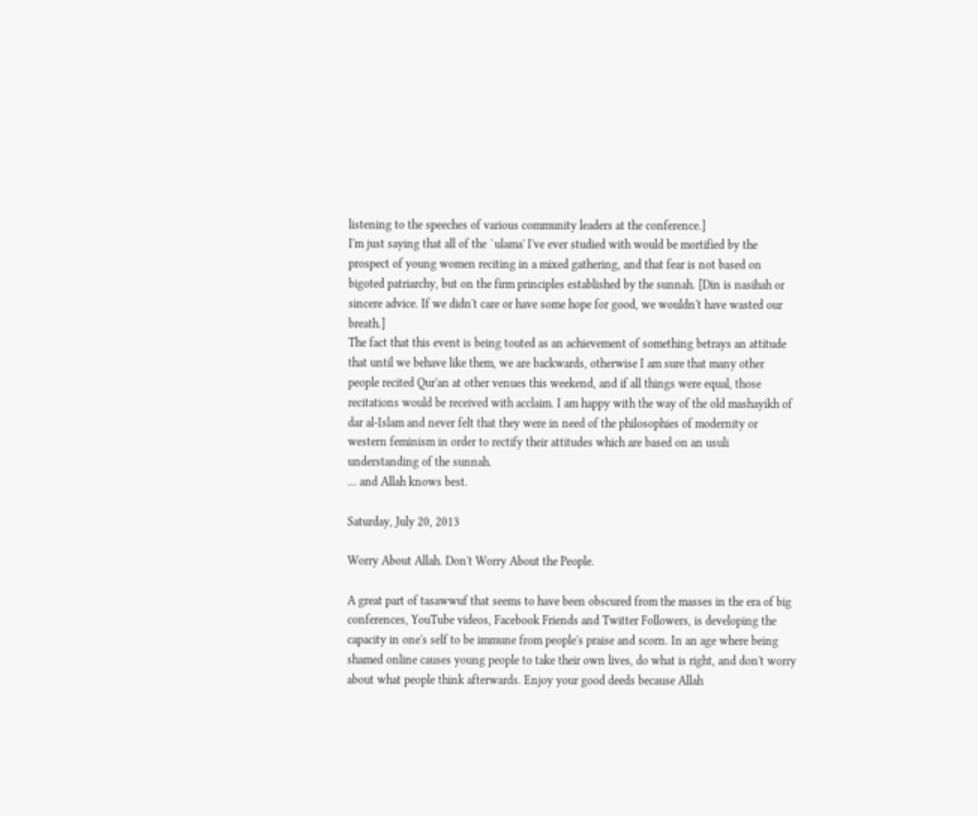listening to the speeches of various community leaders at the conference.]
I'm just saying that all of the `ulama' I've ever studied with would be mortified by the prospect of young women reciting in a mixed gathering, and that fear is not based on bigoted patriarchy, but on the firm principles established by the sunnah. [Din is nasihah or sincere advice. If we didn't care or have some hope for good, we wouldn't have wasted our breath.]
The fact that this event is being touted as an achievement of something betrays an attitude that until we behave like them, we are backwards, otherwise I am sure that many other people recited Qur'an at other venues this weekend, and if all things were equal, those recitations would be received with acclaim. I am happy with the way of the old mashayikh of dar al-Islam and never felt that they were in need of the philosophies of modernity or western feminism in order to rectify their attitudes which are based on an usuli understanding of the sunnah.
... and Allah knows best.

Saturday, July 20, 2013

Worry About Allah. Don't Worry About the People.

A great part of tasawwuf that seems to have been obscured from the masses in the era of big conferences, YouTube videos, Facebook Friends and Twitter Followers, is developing the capacity in one's self to be immune from people's praise and scorn. In an age where being shamed online causes young people to take their own lives, do what is right, and don't worry about what people think afterwards. Enjoy your good deeds because Allah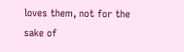loves them, not for the sake of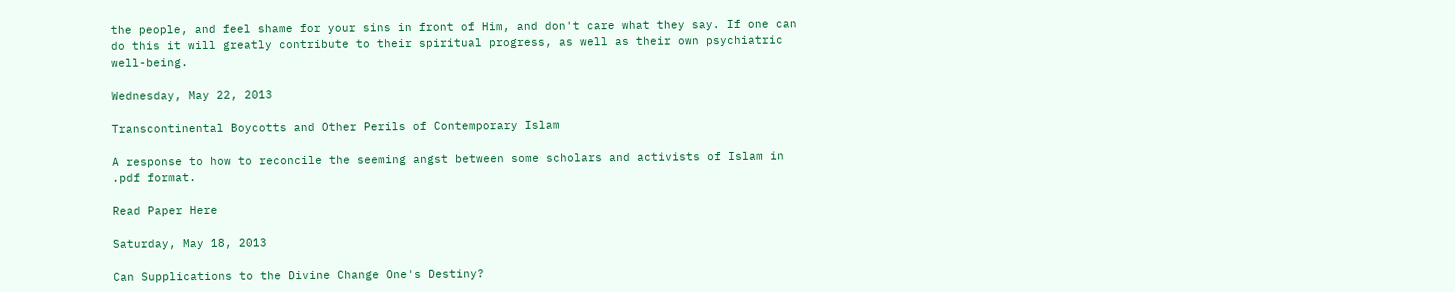the people, and feel shame for your sins in front of Him, and don't care what they say. If one can do this it will greatly contribute to their spiritual progress, as well as their own psychiatric well-being.

Wednesday, May 22, 2013

Transcontinental Boycotts and Other Perils of Contemporary Islam

A response to how to reconcile the seeming angst between some scholars and activists of Islam in .pdf format.

Read Paper Here

Saturday, May 18, 2013

Can Supplications to the Divine Change One's Destiny?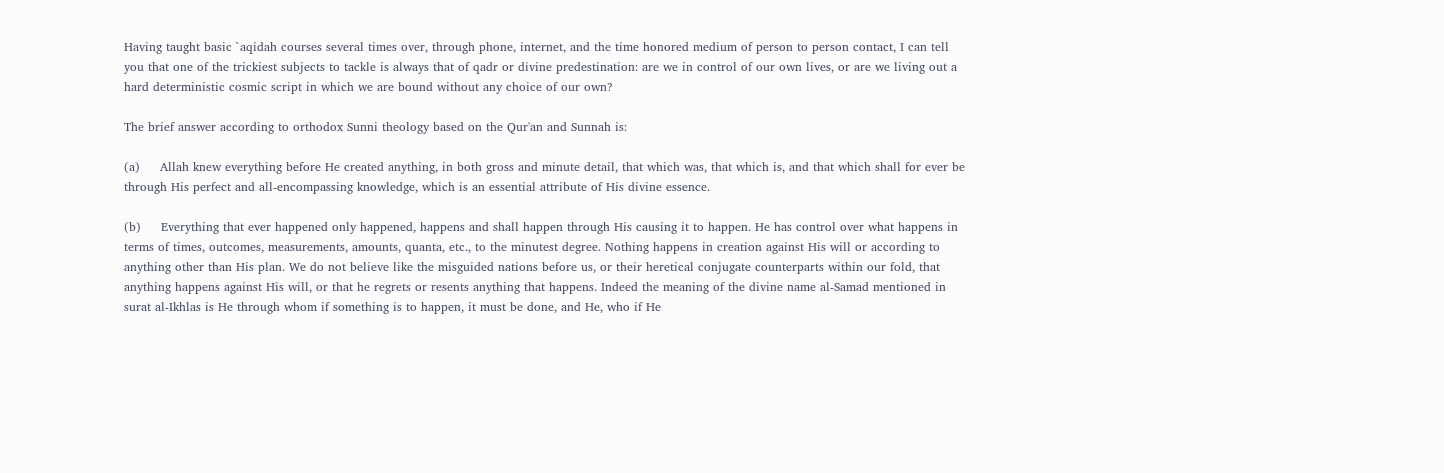Having taught basic `aqidah courses several times over, through phone, internet, and the time honored medium of person to person contact, I can tell you that one of the trickiest subjects to tackle is always that of qadr or divine predestination: are we in control of our own lives, or are we living out a hard deterministic cosmic script in which we are bound without any choice of our own?

The brief answer according to orthodox Sunni theology based on the Qur'an and Sunnah is:

(a)     Allah knew everything before He created anything, in both gross and minute detail, that which was, that which is, and that which shall for ever be through His perfect and all-encompassing knowledge, which is an essential attribute of His divine essence.

(b)     Everything that ever happened only happened, happens and shall happen through His causing it to happen. He has control over what happens in terms of times, outcomes, measurements, amounts, quanta, etc., to the minutest degree. Nothing happens in creation against His will or according to anything other than His plan. We do not believe like the misguided nations before us, or their heretical conjugate counterparts within our fold, that anything happens against His will, or that he regrets or resents anything that happens. Indeed the meaning of the divine name al-Samad mentioned in surat al-Ikhlas is He through whom if something is to happen, it must be done, and He, who if He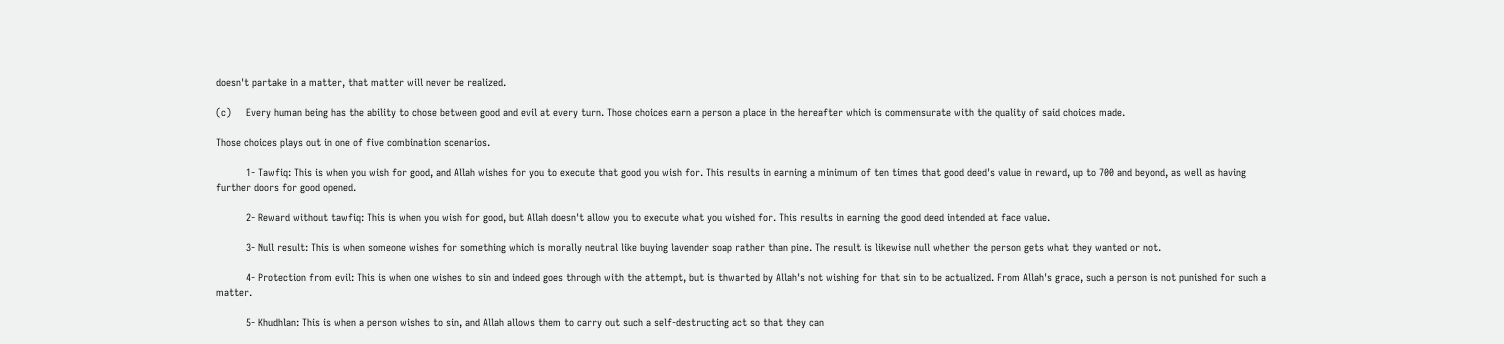doesn't partake in a matter, that matter will never be realized.

(c)     Every human being has the ability to chose between good and evil at every turn. Those choices earn a person a place in the hereafter which is commensurate with the quality of said choices made.

Those choices plays out in one of five combination scenarios.

          1- Tawfiq: This is when you wish for good, and Allah wishes for you to execute that good you wish for. This results in earning a minimum of ten times that good deed's value in reward, up to 700 and beyond, as well as having further doors for good opened.

          2- Reward without tawfiq: This is when you wish for good, but Allah doesn't allow you to execute what you wished for. This results in earning the good deed intended at face value.

          3- Null result: This is when someone wishes for something which is morally neutral like buying lavender soap rather than pine. The result is likewise null whether the person gets what they wanted or not.

          4- Protection from evil: This is when one wishes to sin and indeed goes through with the attempt, but is thwarted by Allah's not wishing for that sin to be actualized. From Allah's grace, such a person is not punished for such a matter.

          5- Khudhlan: This is when a person wishes to sin, and Allah allows them to carry out such a self-destructing act so that they can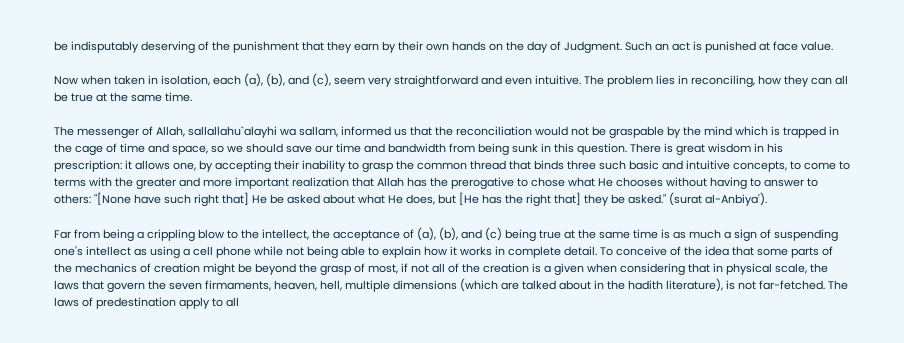be indisputably deserving of the punishment that they earn by their own hands on the day of Judgment. Such an act is punished at face value.

Now when taken in isolation, each (a), (b), and (c), seem very straightforward and even intuitive. The problem lies in reconciling, how they can all be true at the same time.

The messenger of Allah, sallallahu`alayhi wa sallam, informed us that the reconciliation would not be graspable by the mind which is trapped in the cage of time and space, so we should save our time and bandwidth from being sunk in this question. There is great wisdom in his prescription: it allows one, by accepting their inability to grasp the common thread that binds three such basic and intuitive concepts, to come to terms with the greater and more important realization that Allah has the prerogative to chose what He chooses without having to answer to others: "[None have such right that] He be asked about what He does, but [He has the right that] they be asked." (surat al-Anbiya').

Far from being a crippling blow to the intellect, the acceptance of (a), (b), and (c) being true at the same time is as much a sign of suspending one's intellect as using a cell phone while not being able to explain how it works in complete detail. To conceive of the idea that some parts of the mechanics of creation might be beyond the grasp of most, if not all of the creation is a given when considering that in physical scale, the laws that govern the seven firmaments, heaven, hell, multiple dimensions (which are talked about in the hadith literature), is not far-fetched. The laws of predestination apply to all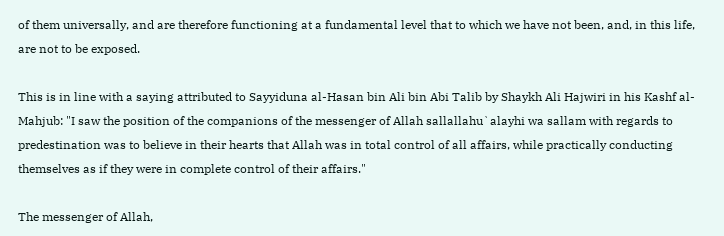of them universally, and are therefore functioning at a fundamental level that to which we have not been, and, in this life, are not to be exposed.

This is in line with a saying attributed to Sayyiduna al-Hasan bin Ali bin Abi Talib by Shaykh Ali Hajwiri in his Kashf al-Mahjub: "I saw the position of the companions of the messenger of Allah sallallahu`alayhi wa sallam with regards to predestination was to believe in their hearts that Allah was in total control of all affairs, while practically conducting themselves as if they were in complete control of their affairs."

The messenger of Allah,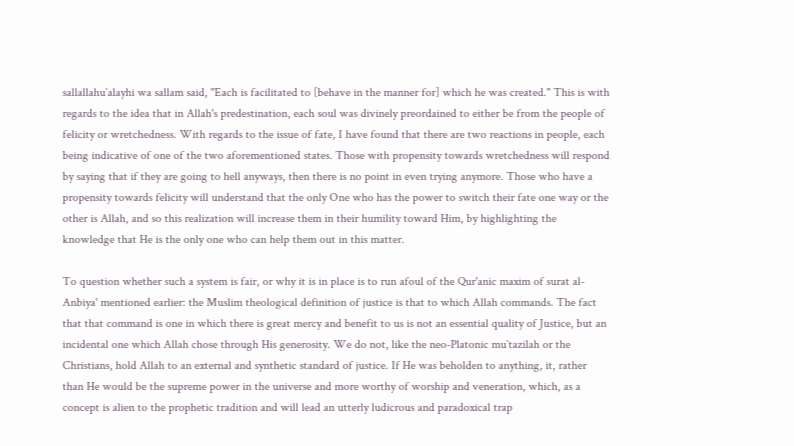sallallahu`alayhi wa sallam said, "Each is facilitated to [behave in the manner for] which he was created." This is with regards to the idea that in Allah's predestination, each soul was divinely preordained to either be from the people of felicity or wretchedness. With regards to the issue of fate, I have found that there are two reactions in people, each being indicative of one of the two aforementioned states. Those with propensity towards wretchedness will respond by saying that if they are going to hell anyways, then there is no point in even trying anymore. Those who have a propensity towards felicity will understand that the only One who has the power to switch their fate one way or the other is Allah, and so this realization will increase them in their humility toward Him, by highlighting the knowledge that He is the only one who can help them out in this matter.

To question whether such a system is fair, or why it is in place is to run afoul of the Qur'anic maxim of surat al-Anbiya' mentioned earlier: the Muslim theological definition of justice is that to which Allah commands. The fact that that command is one in which there is great mercy and benefit to us is not an essential quality of Justice, but an incidental one which Allah chose through His generosity. We do not, like the neo-Platonic mu`tazilah or the Christians, hold Allah to an external and synthetic standard of justice. If He was beholden to anything, it, rather than He would be the supreme power in the universe and more worthy of worship and veneration, which, as a concept is alien to the prophetic tradition and will lead an utterly ludicrous and paradoxical trap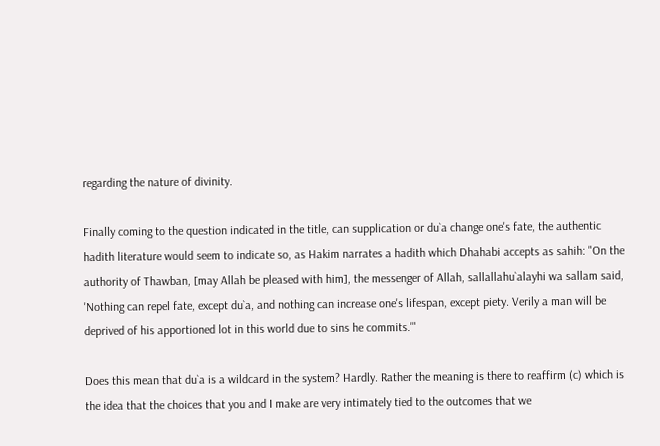regarding the nature of divinity.

Finally coming to the question indicated in the title, can supplication or du`a change one's fate, the authentic hadith literature would seem to indicate so, as Hakim narrates a hadith which Dhahabi accepts as sahih: "On the authority of Thawban, [may Allah be pleased with him], the messenger of Allah, sallallahu`alayhi wa sallam said, 'Nothing can repel fate, except du`a, and nothing can increase one's lifespan, except piety. Verily a man will be deprived of his apportioned lot in this world due to sins he commits.'"

Does this mean that du`a is a wildcard in the system? Hardly. Rather the meaning is there to reaffirm (c) which is the idea that the choices that you and I make are very intimately tied to the outcomes that we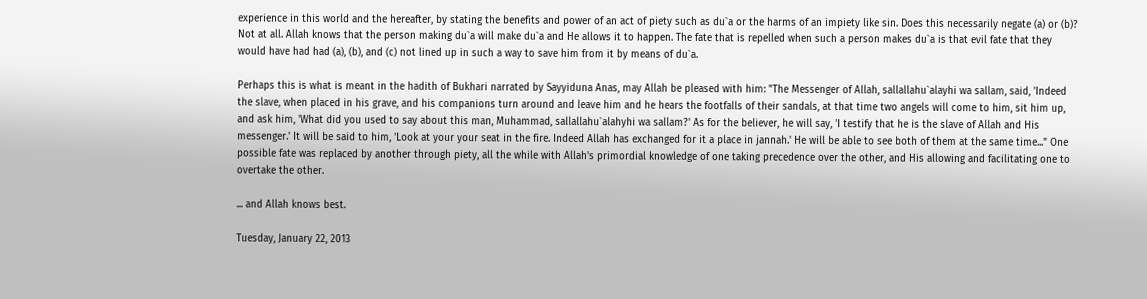experience in this world and the hereafter, by stating the benefits and power of an act of piety such as du`a or the harms of an impiety like sin. Does this necessarily negate (a) or (b)? Not at all. Allah knows that the person making du`a will make du`a and He allows it to happen. The fate that is repelled when such a person makes du`a is that evil fate that they would have had had (a), (b), and (c) not lined up in such a way to save him from it by means of du`a.

Perhaps this is what is meant in the hadith of Bukhari narrated by Sayyiduna Anas, may Allah be pleased with him: "The Messenger of Allah, sallallahu`alayhi wa sallam, said, 'Indeed the slave, when placed in his grave, and his companions turn around and leave him and he hears the footfalls of their sandals, at that time two angels will come to him, sit him up, and ask him, 'What did you used to say about this man, Muhammad, sallallahu`alahyhi wa sallam?' As for the believer, he will say, 'I testify that he is the slave of Allah and His messenger.' It will be said to him, 'Look at your your seat in the fire. Indeed Allah has exchanged for it a place in jannah.' He will be able to see both of them at the same time..." One possible fate was replaced by another through piety, all the while with Allah's primordial knowledge of one taking precedence over the other, and His allowing and facilitating one to overtake the other.

... and Allah knows best.

Tuesday, January 22, 2013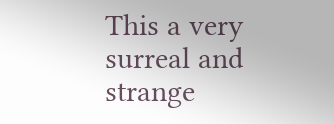This a very surreal and strange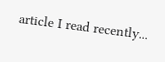article I read recently...